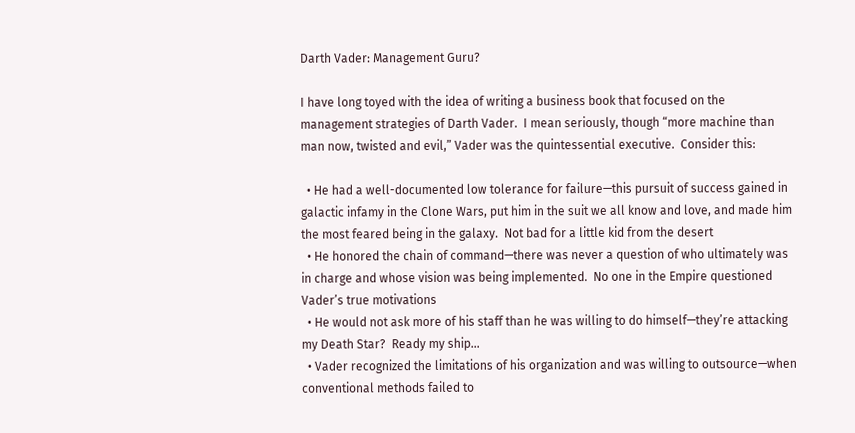Darth Vader: Management Guru?

I have long toyed with the idea of writing a business book that focused on the management strategies of Darth Vader.  I mean seriously, though “more machine than man now, twisted and evil,” Vader was the quintessential executive.  Consider this:

  • He had a well-documented low tolerance for failure—this pursuit of success gained in galactic infamy in the Clone Wars, put him in the suit we all know and love, and made him the most feared being in the galaxy.  Not bad for a little kid from the desert
  • He honored the chain of command—there was never a question of who ultimately was in charge and whose vision was being implemented.  No one in the Empire questioned Vader’s true motivations
  • He would not ask more of his staff than he was willing to do himself—they’re attacking my Death Star?  Ready my ship…
  • Vader recognized the limitations of his organization and was willing to outsource—when conventional methods failed to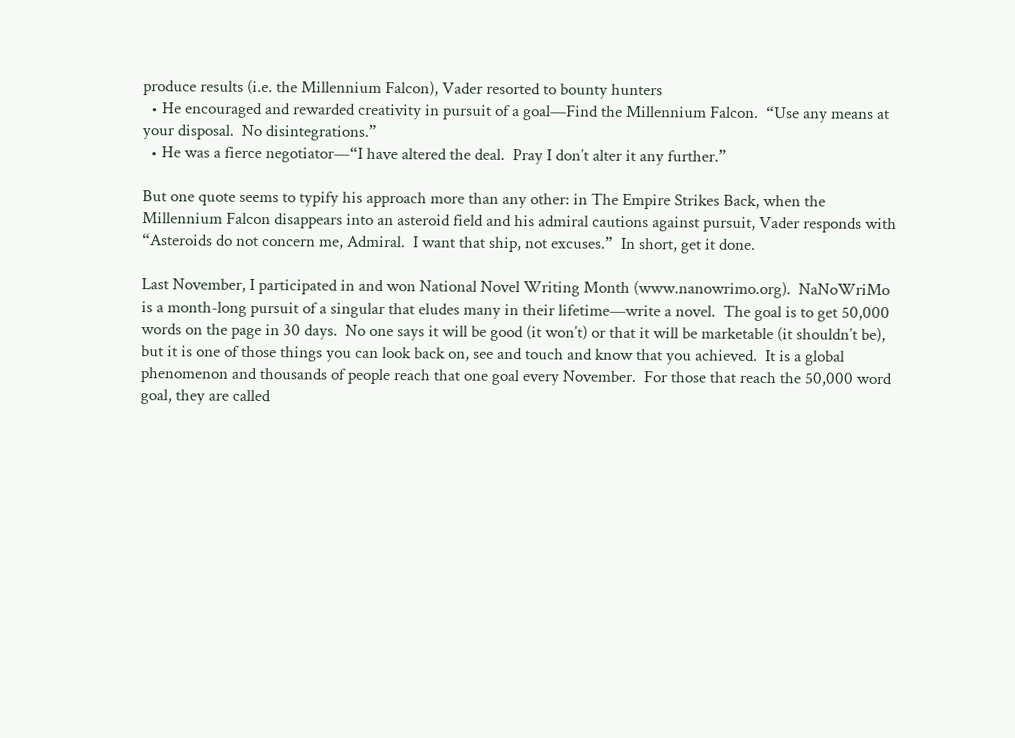produce results (i.e. the Millennium Falcon), Vader resorted to bounty hunters
  • He encouraged and rewarded creativity in pursuit of a goal—Find the Millennium Falcon.  “Use any means at your disposal.  No disintegrations.”
  • He was a fierce negotiator—“I have altered the deal.  Pray I don’t alter it any further.”

But one quote seems to typify his approach more than any other: in The Empire Strikes Back, when the Millennium Falcon disappears into an asteroid field and his admiral cautions against pursuit, Vader responds with “Asteroids do not concern me, Admiral.  I want that ship, not excuses.”  In short, get it done.

Last November, I participated in and won National Novel Writing Month (www.nanowrimo.org).  NaNoWriMo is a month-long pursuit of a singular that eludes many in their lifetime—write a novel.  The goal is to get 50,000 words on the page in 30 days.  No one says it will be good (it won’t) or that it will be marketable (it shouldn’t be), but it is one of those things you can look back on, see and touch and know that you achieved.  It is a global phenomenon and thousands of people reach that one goal every November.  For those that reach the 50,000 word goal, they are called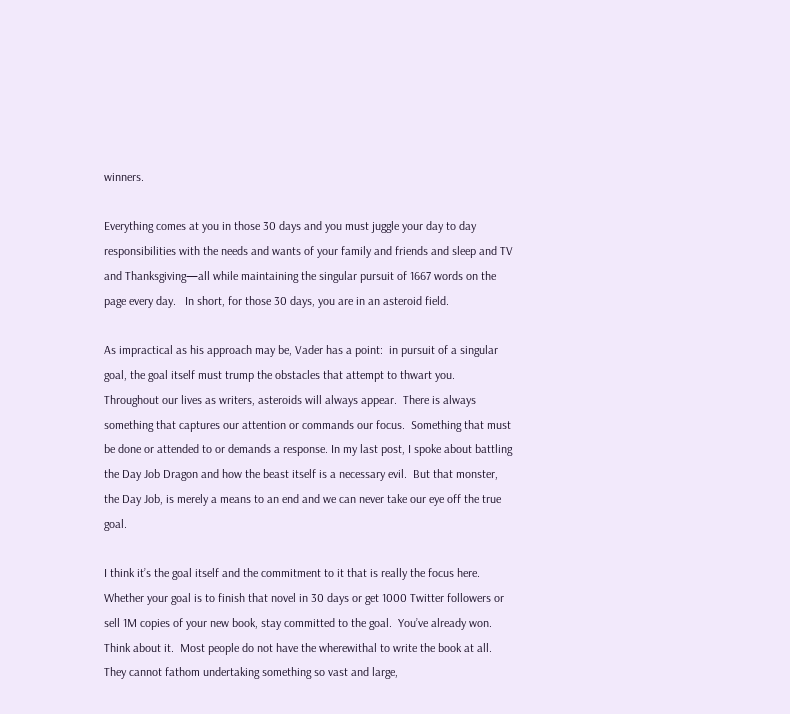winners.

Everything comes at you in those 30 days and you must juggle your day to day responsibilities with the needs and wants of your family and friends and sleep and TV and Thanksgiving—all while maintaining the singular pursuit of 1667 words on the page every day.   In short, for those 30 days, you are in an asteroid field.

As impractical as his approach may be, Vader has a point:  in pursuit of a singular goal, the goal itself must trump the obstacles that attempt to thwart you.  Throughout our lives as writers, asteroids will always appear.  There is always something that captures our attention or commands our focus.  Something that must be done or attended to or demands a response. In my last post, I spoke about battling the Day Job Dragon and how the beast itself is a necessary evil.  But that monster, the Day Job, is merely a means to an end and we can never take our eye off the true goal.

I think it’s the goal itself and the commitment to it that is really the focus here.  Whether your goal is to finish that novel in 30 days or get 1000 Twitter followers or sell 1M copies of your new book, stay committed to the goal.  You’ve already won.  Think about it.  Most people do not have the wherewithal to write the book at all.  They cannot fathom undertaking something so vast and large,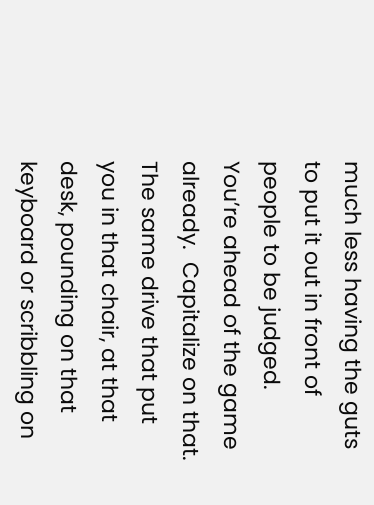much less having the guts to put it out in front of people to be judged.  You’re ahead of the game already.  Capitalize on that.  The same drive that put you in that chair, at that desk, pounding on that keyboard or scribbling on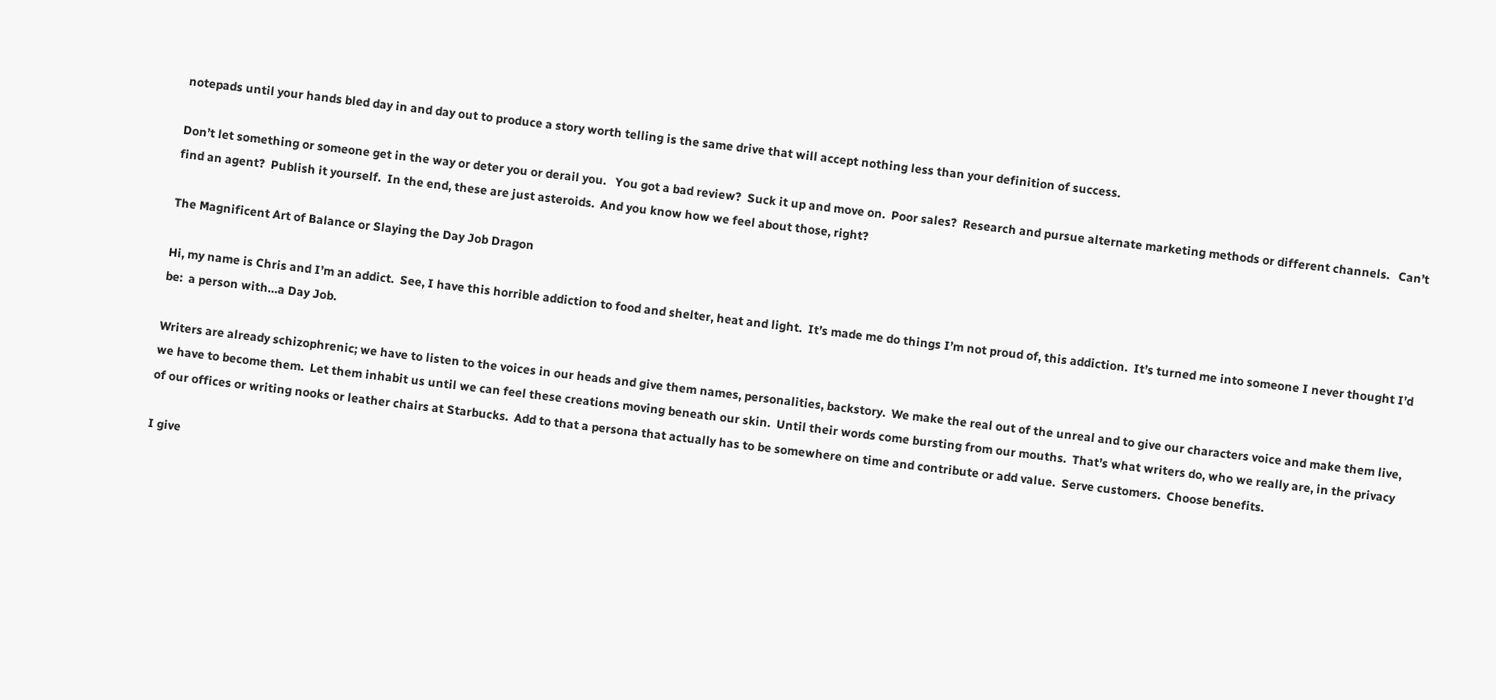notepads until your hands bled day in and day out to produce a story worth telling is the same drive that will accept nothing less than your definition of success.

Don’t let something or someone get in the way or deter you or derail you.   You got a bad review?  Suck it up and move on.  Poor sales?  Research and pursue alternate marketing methods or different channels.   Can’t find an agent?  Publish it yourself.  In the end, these are just asteroids.  And you know how we feel about those, right?

The Magnificent Art of Balance or Slaying the Day Job Dragon

Hi, my name is Chris and I’m an addict.  See, I have this horrible addiction to food and shelter, heat and light.  It’s made me do things I’m not proud of, this addiction.  It’s turned me into someone I never thought I’d be:  a person with…a Day Job.

Writers are already schizophrenic; we have to listen to the voices in our heads and give them names, personalities, backstory.  We make the real out of the unreal and to give our characters voice and make them live, we have to become them.  Let them inhabit us until we can feel these creations moving beneath our skin.  Until their words come bursting from our mouths.  That’s what writers do, who we really are, in the privacy of our offices or writing nooks or leather chairs at Starbucks.  Add to that a persona that actually has to be somewhere on time and contribute or add value.  Serve customers.  Choose benefits.

I give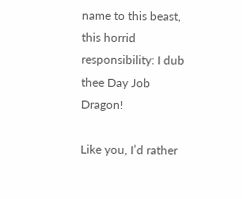name to this beast, this horrid responsibility: I dub thee Day Job Dragon!

Like you, I’d rather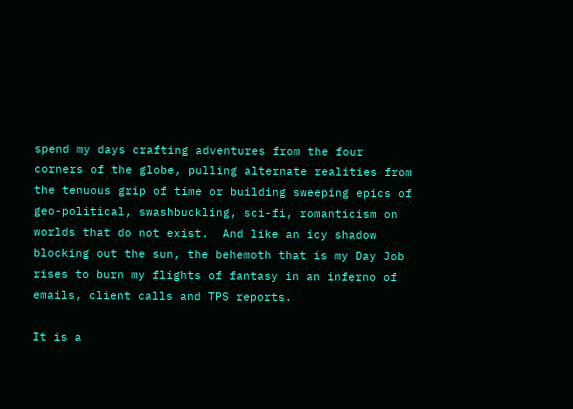spend my days crafting adventures from the four corners of the globe, pulling alternate realities from the tenuous grip of time or building sweeping epics of geo-political, swashbuckling, sci-fi, romanticism on worlds that do not exist.  And like an icy shadow blocking out the sun, the behemoth that is my Day Job rises to burn my flights of fantasy in an inferno of emails, client calls and TPS reports.

It is a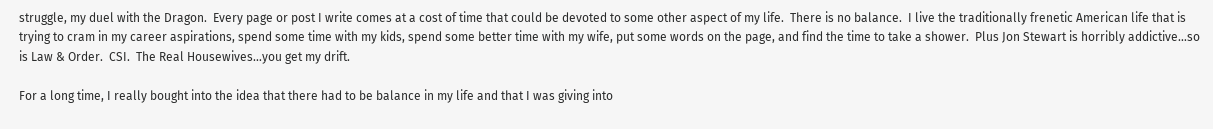struggle, my duel with the Dragon.  Every page or post I write comes at a cost of time that could be devoted to some other aspect of my life.  There is no balance.  I live the traditionally frenetic American life that is trying to cram in my career aspirations, spend some time with my kids, spend some better time with my wife, put some words on the page, and find the time to take a shower.  Plus Jon Stewart is horribly addictive…so is Law & Order.  CSI.  The Real Housewives…you get my drift.

For a long time, I really bought into the idea that there had to be balance in my life and that I was giving into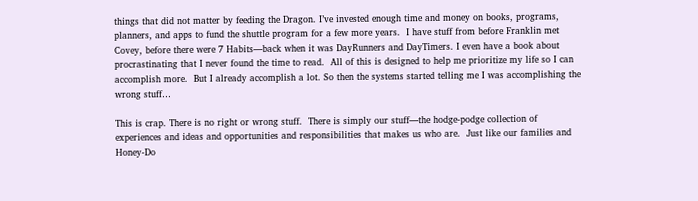things that did not matter by feeding the Dragon. I’ve invested enough time and money on books, programs, planners, and apps to fund the shuttle program for a few more years.  I have stuff from before Franklin met Covey, before there were 7 Habits—back when it was DayRunners and DayTimers. I even have a book about procrastinating that I never found the time to read.  All of this is designed to help me prioritize my life so I can accomplish more.  But I already accomplish a lot. So then the systems started telling me I was accomplishing the wrong stuff…

This is crap. There is no right or wrong stuff.  There is simply our stuff—the hodge-podge collection of experiences and ideas and opportunities and responsibilities that makes us who are.  Just like our families and Honey-Do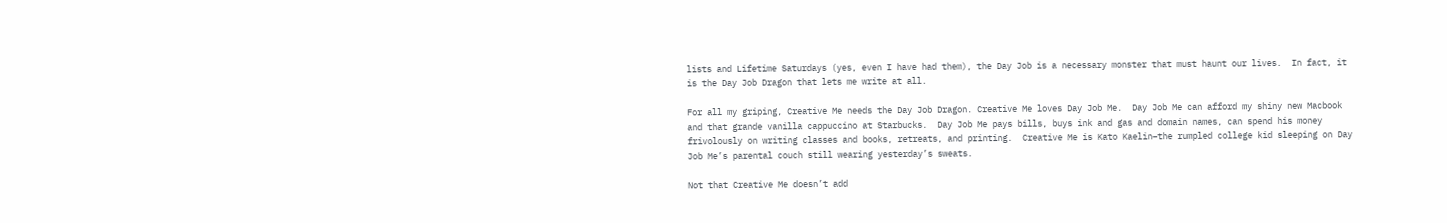lists and Lifetime Saturdays (yes, even I have had them), the Day Job is a necessary monster that must haunt our lives.  In fact, it is the Day Job Dragon that lets me write at all.

For all my griping, Creative Me needs the Day Job Dragon. Creative Me loves Day Job Me.  Day Job Me can afford my shiny new Macbook and that grande vanilla cappuccino at Starbucks.  Day Job Me pays bills, buys ink and gas and domain names, can spend his money frivolously on writing classes and books, retreats, and printing.  Creative Me is Kato Kaelin–the rumpled college kid sleeping on Day Job Me’s parental couch still wearing yesterday’s sweats.

Not that Creative Me doesn’t add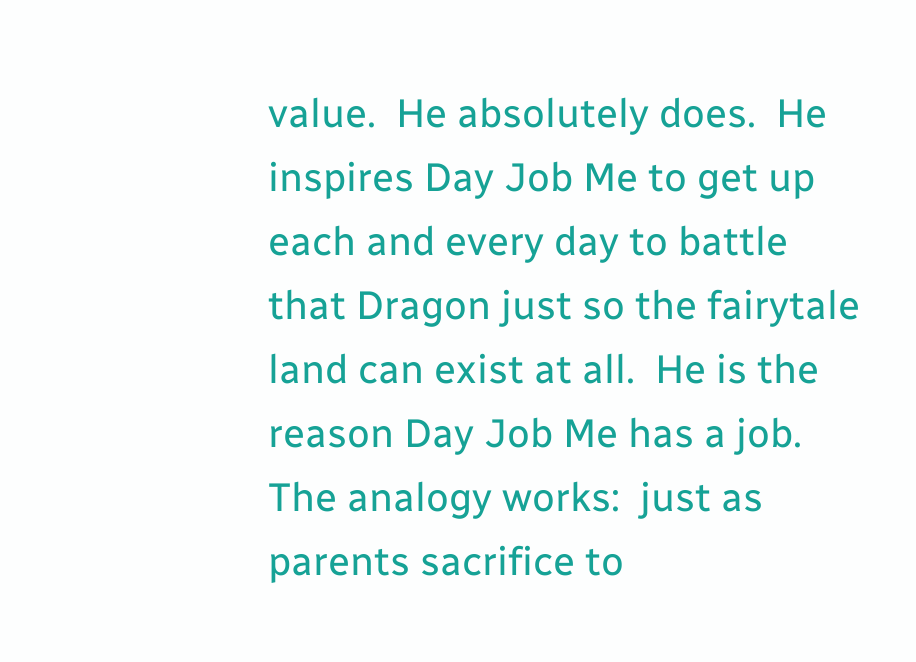value.  He absolutely does.  He inspires Day Job Me to get up each and every day to battle that Dragon just so the fairytale land can exist at all.  He is the reason Day Job Me has a job.  The analogy works:  just as parents sacrifice to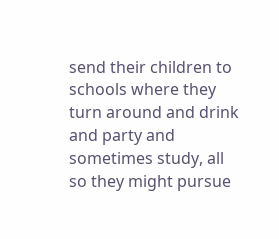send their children to schools where they turn around and drink and party and sometimes study, all so they might pursue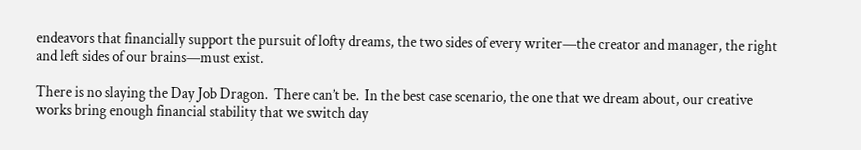endeavors that financially support the pursuit of lofty dreams, the two sides of every writer—the creator and manager, the right and left sides of our brains—must exist.

There is no slaying the Day Job Dragon.  There can’t be.  In the best case scenario, the one that we dream about, our creative works bring enough financial stability that we switch day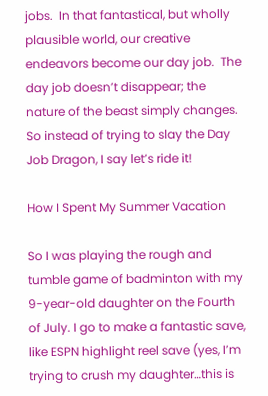jobs.  In that fantastical, but wholly plausible world, our creative endeavors become our day job.  The day job doesn’t disappear; the nature of the beast simply changes.  So instead of trying to slay the Day Job Dragon, I say let’s ride it!

How I Spent My Summer Vacation

So I was playing the rough and tumble game of badminton with my 9-year-old daughter on the Fourth of July. I go to make a fantastic save, like ESPN highlight reel save (yes, I’m trying to crush my daughter…this is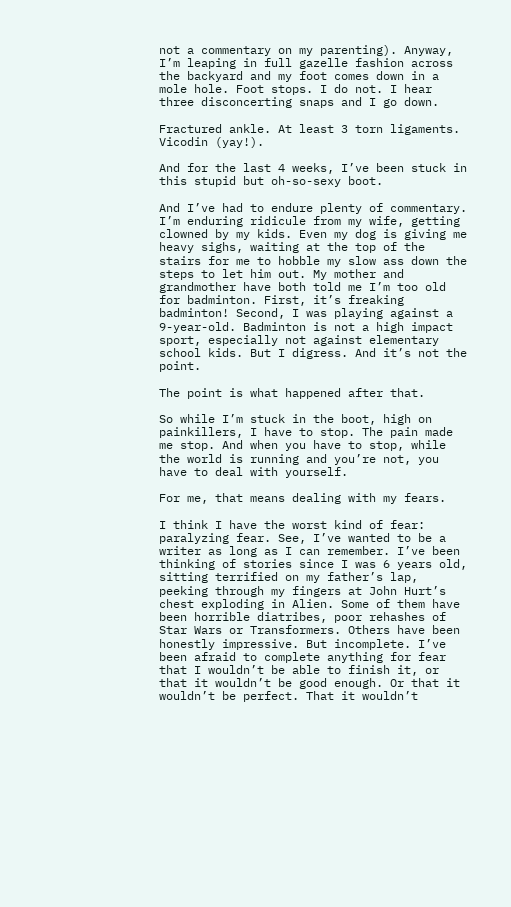not a commentary on my parenting). Anyway, I’m leaping in full gazelle fashion across the backyard and my foot comes down in a mole hole. Foot stops. I do not. I hear three disconcerting snaps and I go down.

Fractured ankle. At least 3 torn ligaments. Vicodin (yay!).

And for the last 4 weeks, I’ve been stuck in this stupid but oh-so-sexy boot.

And I’ve had to endure plenty of commentary. I’m enduring ridicule from my wife, getting clowned by my kids. Even my dog is giving me heavy sighs, waiting at the top of the stairs for me to hobble my slow ass down the steps to let him out. My mother and grandmother have both told me I’m too old for badminton. First, it’s freaking badminton! Second, I was playing against a 9-year-old. Badminton is not a high impact sport, especially not against elementary school kids. But I digress. And it’s not the point.

The point is what happened after that.

So while I’m stuck in the boot, high on painkillers, I have to stop. The pain made me stop. And when you have to stop, while the world is running and you’re not, you have to deal with yourself.

For me, that means dealing with my fears.

I think I have the worst kind of fear: paralyzing fear. See, I’ve wanted to be a writer as long as I can remember. I’ve been thinking of stories since I was 6 years old, sitting terrified on my father’s lap, peeking through my fingers at John Hurt’s chest exploding in Alien. Some of them have been horrible diatribes, poor rehashes of Star Wars or Transformers. Others have been honestly impressive. But incomplete. I’ve been afraid to complete anything for fear that I wouldn’t be able to finish it, or that it wouldn’t be good enough. Or that it wouldn’t be perfect. That it wouldn’t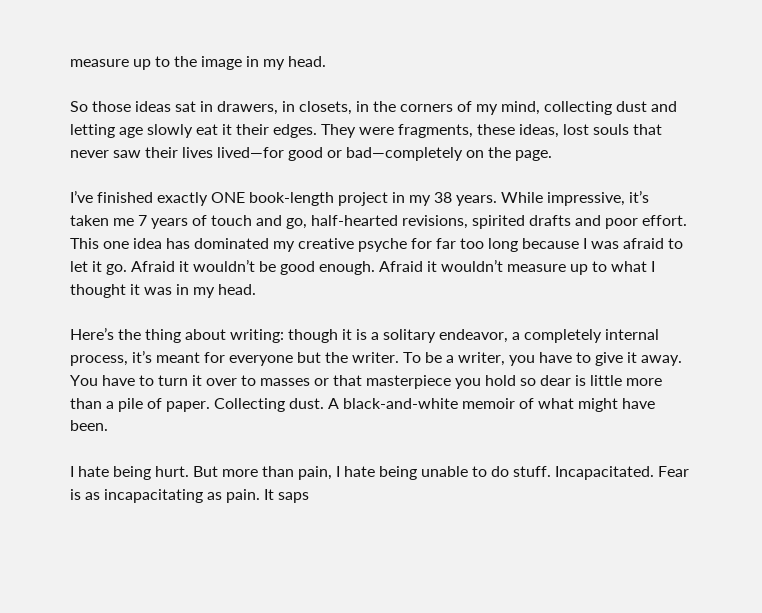measure up to the image in my head.

So those ideas sat in drawers, in closets, in the corners of my mind, collecting dust and letting age slowly eat it their edges. They were fragments, these ideas, lost souls that never saw their lives lived—for good or bad—completely on the page.

I’ve finished exactly ONE book-length project in my 38 years. While impressive, it’s taken me 7 years of touch and go, half-hearted revisions, spirited drafts and poor effort. This one idea has dominated my creative psyche for far too long because I was afraid to let it go. Afraid it wouldn’t be good enough. Afraid it wouldn’t measure up to what I thought it was in my head.

Here’s the thing about writing: though it is a solitary endeavor, a completely internal process, it’s meant for everyone but the writer. To be a writer, you have to give it away. You have to turn it over to masses or that masterpiece you hold so dear is little more than a pile of paper. Collecting dust. A black-and-white memoir of what might have been.

I hate being hurt. But more than pain, I hate being unable to do stuff. Incapacitated. Fear is as incapacitating as pain. It saps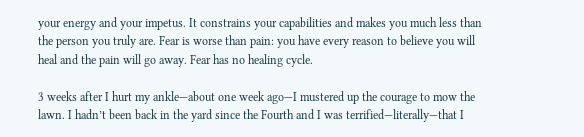your energy and your impetus. It constrains your capabilities and makes you much less than the person you truly are. Fear is worse than pain: you have every reason to believe you will heal and the pain will go away. Fear has no healing cycle.

3 weeks after I hurt my ankle—about one week ago—I mustered up the courage to mow the lawn. I hadn’t been back in the yard since the Fourth and I was terrified—literally—that I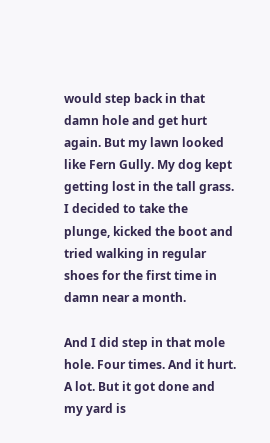would step back in that damn hole and get hurt again. But my lawn looked like Fern Gully. My dog kept getting lost in the tall grass. I decided to take the plunge, kicked the boot and tried walking in regular shoes for the first time in damn near a month.

And I did step in that mole hole. Four times. And it hurt. A lot. But it got done and my yard is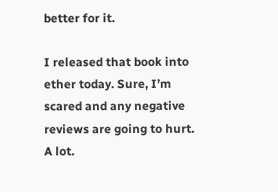better for it.

I released that book into ether today. Sure, I’m scared and any negative reviews are going to hurt. A lot.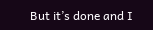But it’s done and I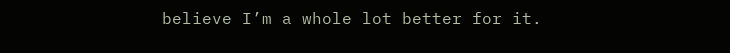believe I’m a whole lot better for it.